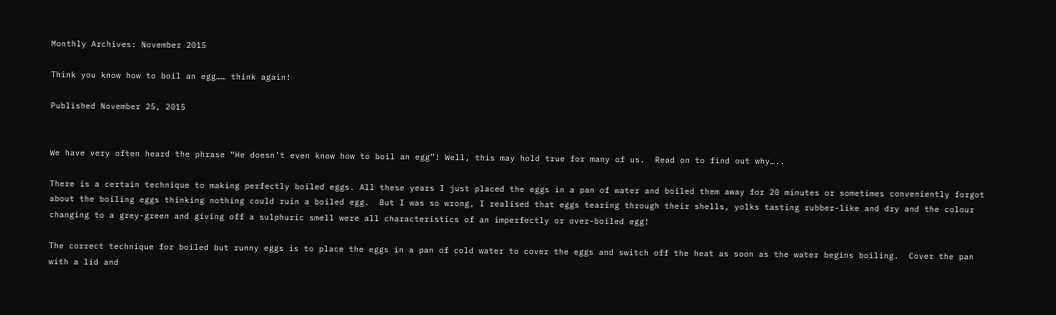Monthly Archives: November 2015

Think you know how to boil an egg…… think again!

Published November 25, 2015


We have very often heard the phrase “He doesn’t even know how to boil an egg”! Well, this may hold true for many of us.  Read on to find out why…..

There is a certain technique to making perfectly boiled eggs. All these years I just placed the eggs in a pan of water and boiled them away for 20 minutes or sometimes conveniently forgot about the boiling eggs thinking nothing could ruin a boiled egg.  But I was so wrong, I realised that eggs tearing through their shells, yolks tasting rubber-like and dry and the colour changing to a grey-green and giving off a sulphuric smell were all characteristics of an imperfectly or over-boiled egg!

The correct technique for boiled but runny eggs is to place the eggs in a pan of cold water to cover the eggs and switch off the heat as soon as the water begins boiling.  Cover the pan with a lid and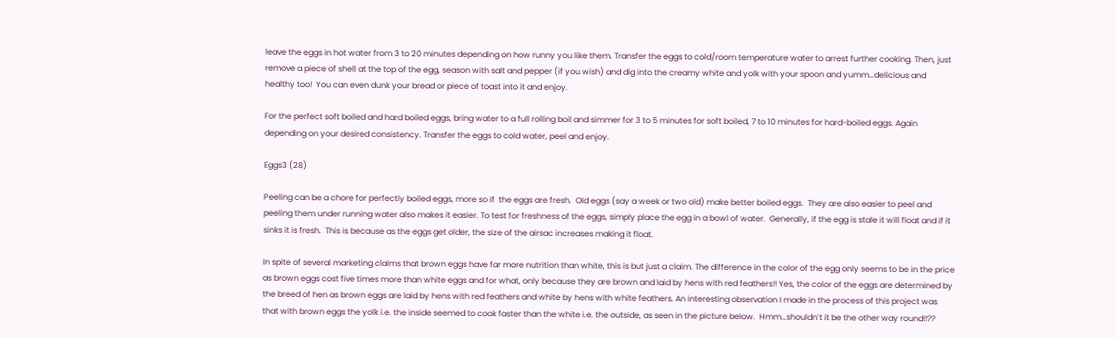leave the eggs in hot water from 3 to 20 minutes depending on how runny you like them. Transfer the eggs to cold/room temperature water to arrest further cooking. Then, just remove a piece of shell at the top of the egg, season with salt and pepper (if you wish) and dig into the creamy white and yolk with your spoon and yumm…delicious and healthy too!  You can even dunk your bread or piece of toast into it and enjoy.

For the perfect soft boiled and hard boiled eggs, bring water to a full rolling boil and simmer for 3 to 5 minutes for soft boiled, 7 to 10 minutes for hard-boiled eggs. Again depending on your desired consistency. Transfer the eggs to cold water, peel and enjoy.

Eggs3 (28)

Peeling can be a chore for perfectly boiled eggs, more so if  the eggs are fresh.  Old eggs (say a week or two old) make better boiled eggs.  They are also easier to peel and peeling them under running water also makes it easier. To test for freshness of the eggs, simply place the egg in a bowl of water.  Generally, if the egg is stale it will float and if it sinks it is fresh.  This is because as the eggs get older, the size of the airsac increases making it float.

In spite of several marketing claims that brown eggs have far more nutrition than white, this is but just a claim. The difference in the color of the egg only seems to be in the price as brown eggs cost five times more than white eggs and for what, only because they are brown and laid by hens with red feathers!! Yes, the color of the eggs are determined by the breed of hen as brown eggs are laid by hens with red feathers and white by hens with white feathers. An interesting observation I made in the process of this project was that with brown eggs the yolk i.e. the inside seemed to cook faster than the white i.e. the outside, as seen in the picture below.  Hmm…shouldn’t it be the other way round!!??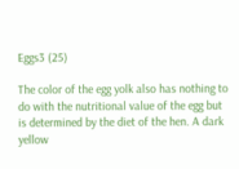Eggs3 (25)

The color of the egg yolk also has nothing to do with the nutritional value of the egg but is determined by the diet of the hen. A dark yellow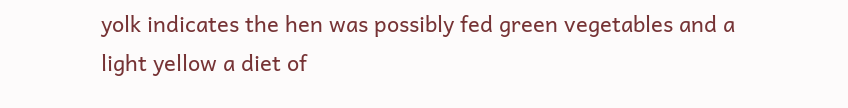yolk indicates the hen was possibly fed green vegetables and a light yellow a diet of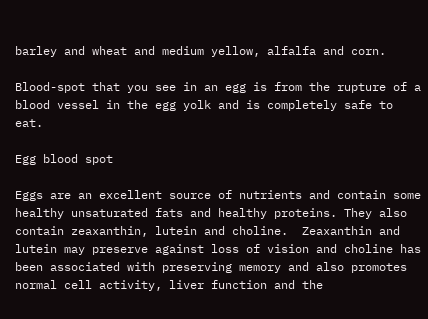barley and wheat and medium yellow, alfalfa and corn.

Blood-spot that you see in an egg is from the rupture of a blood vessel in the egg yolk and is completely safe to eat.

Egg blood spot

Eggs are an excellent source of nutrients and contain some healthy unsaturated fats and healthy proteins. They also contain zeaxanthin, lutein and choline.  Zeaxanthin and lutein may preserve against loss of vision and choline has been associated with preserving memory and also promotes normal cell activity, liver function and the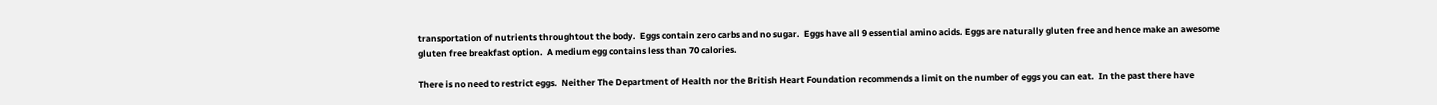transportation of nutrients throughtout the body.  Eggs contain zero carbs and no sugar.  Eggs have all 9 essential amino acids. Eggs are naturally gluten free and hence make an awesome gluten free breakfast option.  A medium egg contains less than 70 calories.

There is no need to restrict eggs.  Neither The Department of Health nor the British Heart Foundation recommends a limit on the number of eggs you can eat.  In the past there have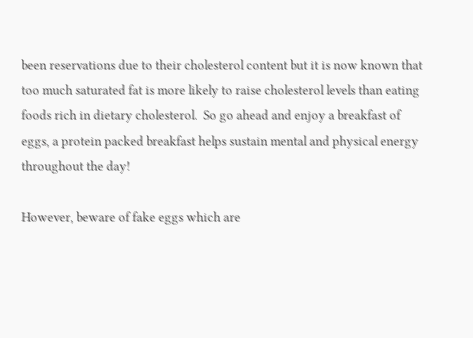been reservations due to their cholesterol content but it is now known that too much saturated fat is more likely to raise cholesterol levels than eating foods rich in dietary cholesterol.  So go ahead and enjoy a breakfast of eggs, a protein packed breakfast helps sustain mental and physical energy throughout the day!

However, beware of fake eggs which are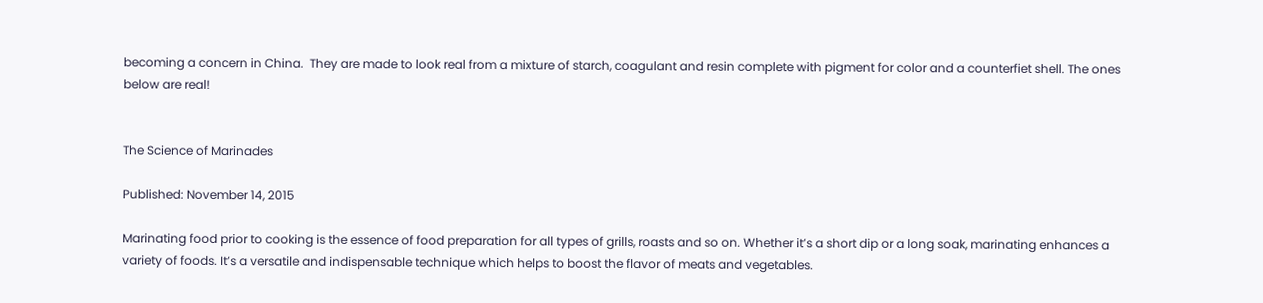becoming a concern in China.  They are made to look real from a mixture of starch, coagulant and resin complete with pigment for color and a counterfiet shell. The ones below are real!


The Science of Marinades

Published: November 14, 2015

Marinating food prior to cooking is the essence of food preparation for all types of grills, roasts and so on. Whether it’s a short dip or a long soak, marinating enhances a variety of foods. It’s a versatile and indispensable technique which helps to boost the flavor of meats and vegetables.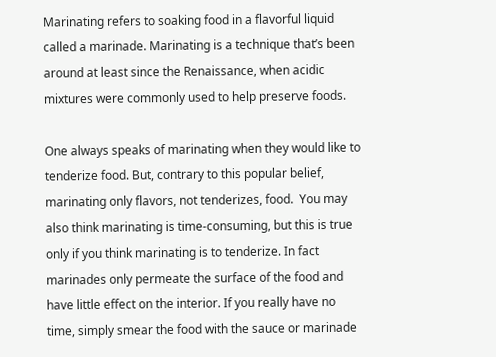Marinating refers to soaking food in a flavorful liquid called a marinade. Marinating is a technique that’s been around at least since the Renaissance, when acidic mixtures were commonly used to help preserve foods.

One always speaks of marinating when they would like to tenderize food. But, contrary to this popular belief, marinating only flavors, not tenderizes, food.  You may also think marinating is time-consuming, but this is true only if you think marinating is to tenderize. In fact marinades only permeate the surface of the food and have little effect on the interior. If you really have no time, simply smear the food with the sauce or marinade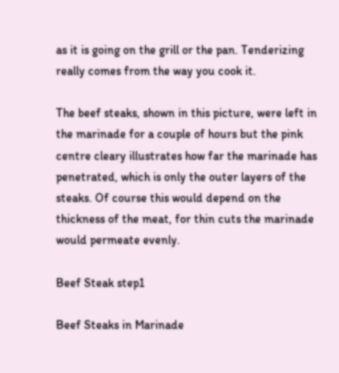as it is going on the grill or the pan. Tenderizing really comes from the way you cook it.

The beef steaks, shown in this picture, were left in the marinade for a couple of hours but the pink centre cleary illustrates how far the marinade has penetrated, which is only the outer layers of the steaks. Of course this would depend on the thickness of the meat, for thin cuts the marinade would permeate evenly.

Beef Steak step1

Beef Steaks in Marinade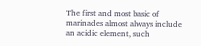The first and most basic of marinades almost always include an acidic element, such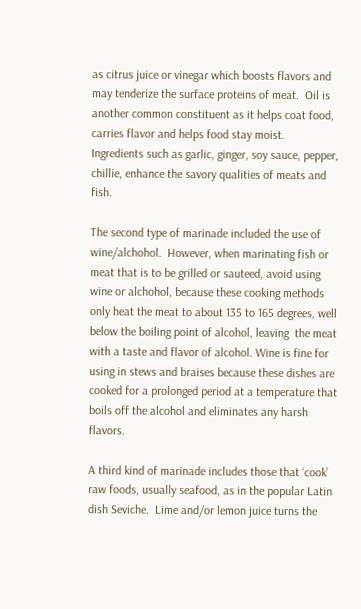as citrus juice or vinegar which boosts flavors and may tenderize the surface proteins of meat.  Oil is another common constituent as it helps coat food, carries flavor and helps food stay moist.  Ingredients such as garlic, ginger, soy sauce, pepper, chillie, enhance the savory qualities of meats and fish.

The second type of marinade included the use of wine/alchohol.  However, when marinating fish or meat that is to be grilled or sauteed, avoid using wine or alchohol, because these cooking methods only heat the meat to about 135 to 165 degrees, well below the boiling point of alcohol, leaving  the meat with a taste and flavor of alcohol. Wine is fine for using in stews and braises because these dishes are cooked for a prolonged period at a temperature that boils off the alcohol and eliminates any harsh flavors.

A third kind of marinade includes those that ‘cook’ raw foods, usually seafood, as in the popular Latin dish Seviche.  Lime and/or lemon juice turns the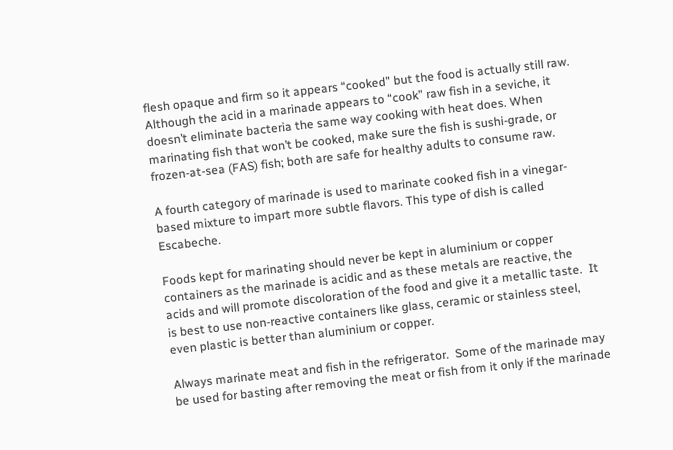flesh opaque and firm so it appears “cooked” but the food is actually still raw. Although the acid in a marinade appears to “cook” raw fish in a seviche, it doesn’t eliminate bacteria the same way cooking with heat does. When marinating fish that won’t be cooked, make sure the fish is sushi-grade, or frozen-at-sea (FAS) fish; both are safe for healthy adults to consume raw.

A fourth category of marinade is used to marinate cooked fish in a vinegar-based mixture to impart more subtle flavors. This type of dish is called Escabeche.

Foods kept for marinating should never be kept in aluminium or copper containers as the marinade is acidic and as these metals are reactive, the acids and will promote discoloration of the food and give it a metallic taste.  It is best to use non-reactive containers like glass, ceramic or stainless steel, even plastic is better than aluminium or copper.

Always marinate meat and fish in the refrigerator.  Some of the marinade may be used for basting after removing the meat or fish from it only if the marinade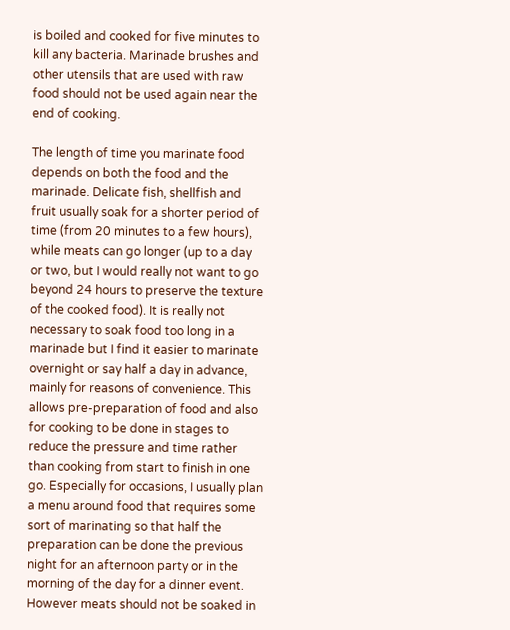is boiled and cooked for five minutes to kill any bacteria. Marinade brushes and other utensils that are used with raw food should not be used again near the end of cooking.

The length of time you marinate food depends on both the food and the marinade. Delicate fish, shellfish and fruit usually soak for a shorter period of time (from 20 minutes to a few hours), while meats can go longer (up to a day or two, but I would really not want to go beyond 24 hours to preserve the texture of the cooked food). It is really not necessary to soak food too long in a marinade but I find it easier to marinate overnight or say half a day in advance, mainly for reasons of convenience. This allows pre-preparation of food and also for cooking to be done in stages to reduce the pressure and time rather than cooking from start to finish in one go. Especially for occasions, I usually plan a menu around food that requires some sort of marinating so that half the preparation can be done the previous night for an afternoon party or in the morning of the day for a dinner event. However meats should not be soaked in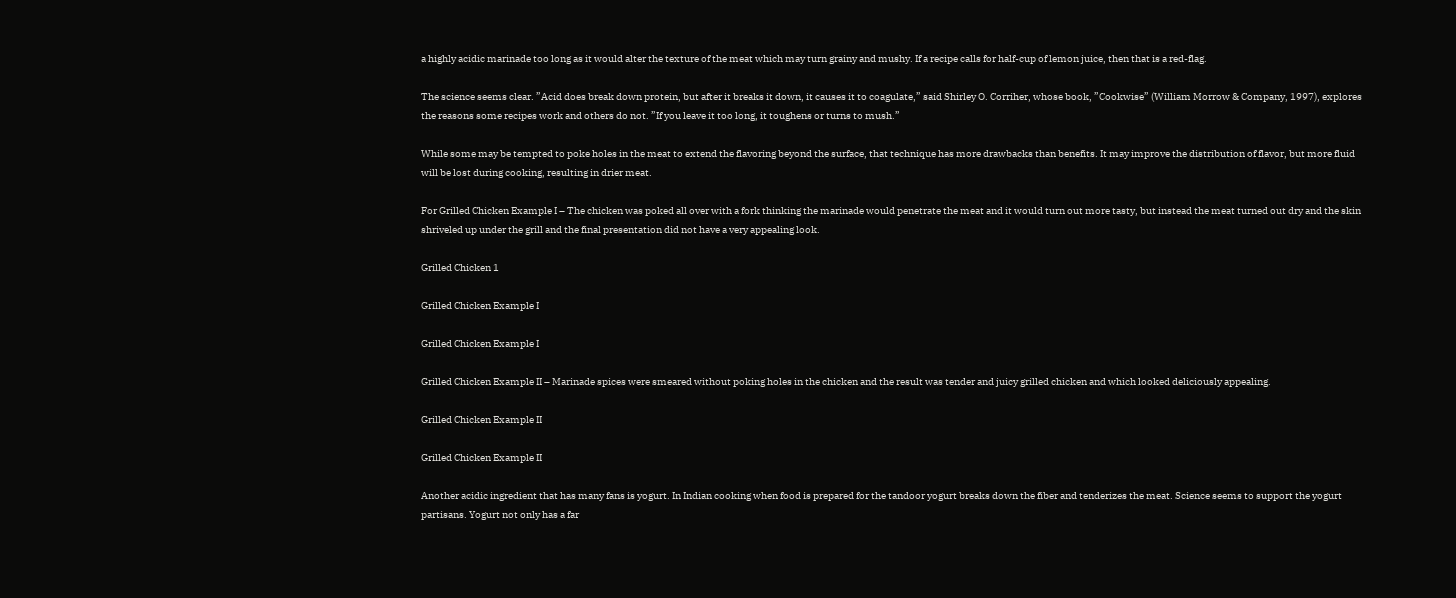a highly acidic marinade too long as it would alter the texture of the meat which may turn grainy and mushy. If a recipe calls for half-cup of lemon juice, then that is a red-flag.

The science seems clear. ”Acid does break down protein, but after it breaks it down, it causes it to coagulate,” said Shirley O. Corriher, whose book, ”Cookwise” (William Morrow & Company, 1997), explores the reasons some recipes work and others do not. ”If you leave it too long, it toughens or turns to mush.”

While some may be tempted to poke holes in the meat to extend the flavoring beyond the surface, that technique has more drawbacks than benefits. It may improve the distribution of flavor, but more fluid will be lost during cooking, resulting in drier meat.

For Grilled Chicken Example I – The chicken was poked all over with a fork thinking the marinade would penetrate the meat and it would turn out more tasty, but instead the meat turned out dry and the skin shriveled up under the grill and the final presentation did not have a very appealing look.

Grilled Chicken 1

Grilled Chicken Example I

Grilled Chicken Example I

Grilled Chicken Example II – Marinade spices were smeared without poking holes in the chicken and the result was tender and juicy grilled chicken and which looked deliciously appealing.

Grilled Chicken Example II

Grilled Chicken Example II

Another acidic ingredient that has many fans is yogurt. In Indian cooking when food is prepared for the tandoor yogurt breaks down the fiber and tenderizes the meat. Science seems to support the yogurt partisans. Yogurt not only has a far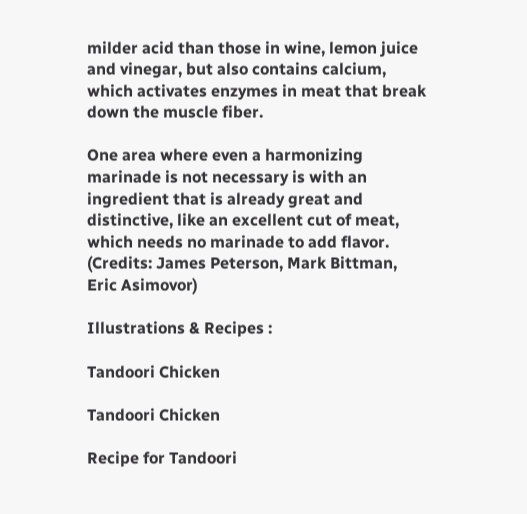milder acid than those in wine, lemon juice and vinegar, but also contains calcium, which activates enzymes in meat that break down the muscle fiber.

One area where even a harmonizing marinade is not necessary is with an ingredient that is already great and distinctive, like an excellent cut of meat, which needs no marinade to add flavor. (Credits: James Peterson, Mark Bittman, Eric Asimovor)

Illustrations & Recipes :

Tandoori Chicken

Tandoori Chicken

Recipe for Tandoori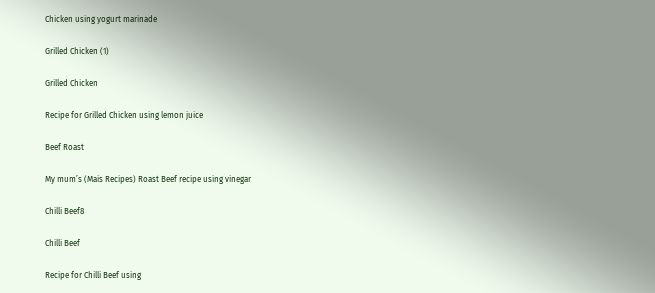Chicken using yogurt marinade

Grilled Chicken (1)

Grilled Chicken

Recipe for Grilled Chicken using lemon juice

Beef Roast

My mum’s (Mais Recipes) Roast Beef recipe using vinegar

Chilli Beef8

Chilli Beef

Recipe for Chilli Beef using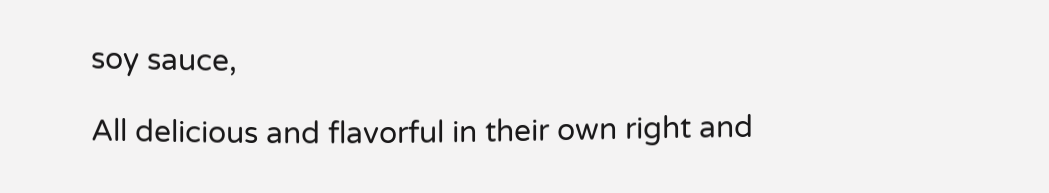soy sauce,

All delicious and flavorful in their own right and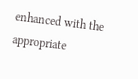enhanced with the appropriate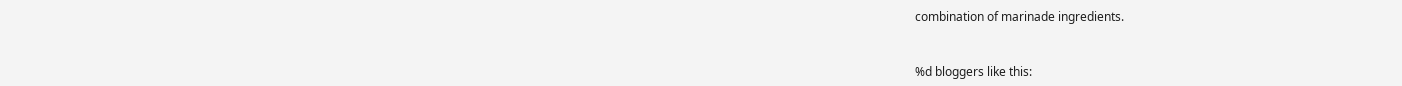combination of marinade ingredients.


%d bloggers like this: